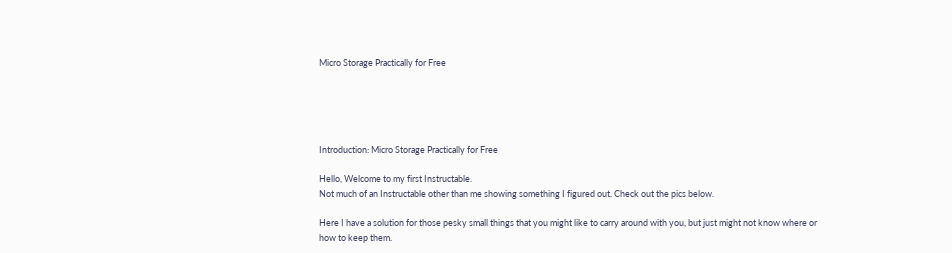Micro Storage Practically for Free





Introduction: Micro Storage Practically for Free

Hello, Welcome to my first Instructable.
Not much of an Instructable other than me showing something I figured out. Check out the pics below.

Here I have a solution for those pesky small things that you might like to carry around with you, but just might not know where or how to keep them.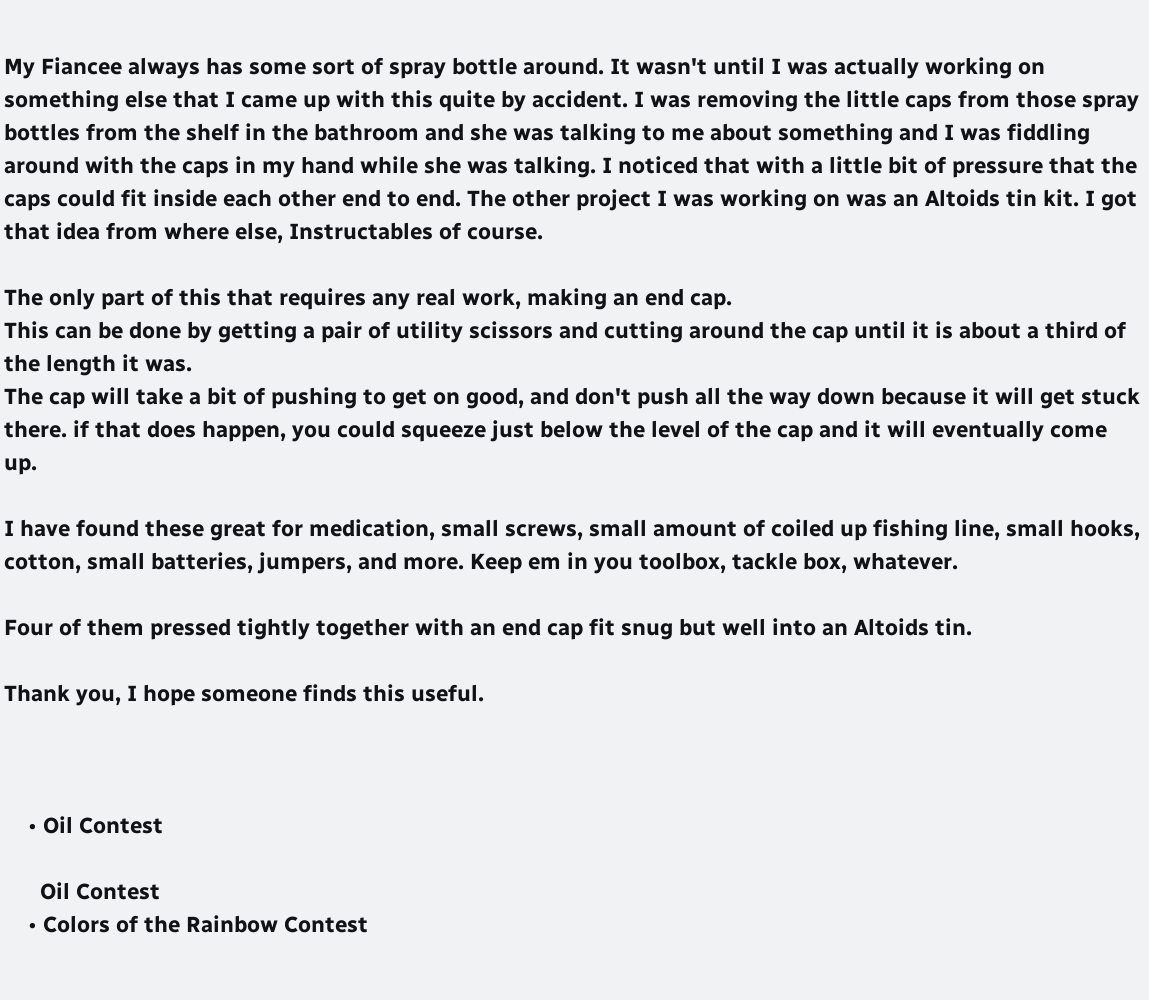My Fiancee always has some sort of spray bottle around. It wasn't until I was actually working on something else that I came up with this quite by accident. I was removing the little caps from those spray bottles from the shelf in the bathroom and she was talking to me about something and I was fiddling around with the caps in my hand while she was talking. I noticed that with a little bit of pressure that the caps could fit inside each other end to end. The other project I was working on was an Altoids tin kit. I got that idea from where else, Instructables of course.

The only part of this that requires any real work, making an end cap.
This can be done by getting a pair of utility scissors and cutting around the cap until it is about a third of the length it was.
The cap will take a bit of pushing to get on good, and don't push all the way down because it will get stuck there. if that does happen, you could squeeze just below the level of the cap and it will eventually come up.

I have found these great for medication, small screws, small amount of coiled up fishing line, small hooks, cotton, small batteries, jumpers, and more. Keep em in you toolbox, tackle box, whatever.

Four of them pressed tightly together with an end cap fit snug but well into an Altoids tin.

Thank you, I hope someone finds this useful.



    • Oil Contest

      Oil Contest
    • Colors of the Rainbow Contest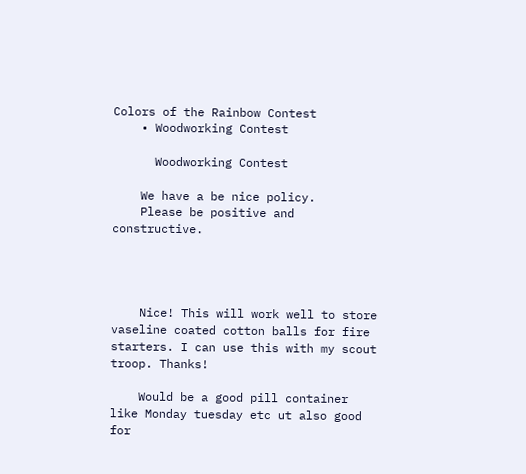Colors of the Rainbow Contest
    • Woodworking Contest

      Woodworking Contest

    We have a be nice policy.
    Please be positive and constructive.




    Nice! This will work well to store vaseline coated cotton balls for fire starters. I can use this with my scout troop. Thanks!

    Would be a good pill container like Monday tuesday etc ut also good for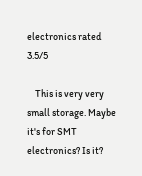electronics rated 3.5/5

    This is very very small storage. Maybe it's for SMT electronics? Is it?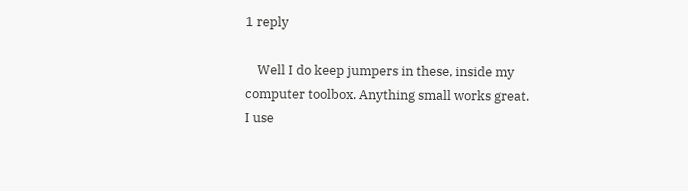1 reply

    Well I do keep jumpers in these, inside my computer toolbox. Anything small works great. I use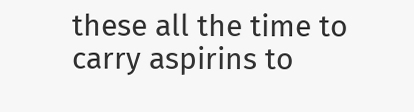these all the time to carry aspirins to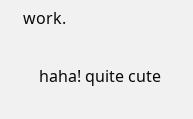work.

    haha! quite cute